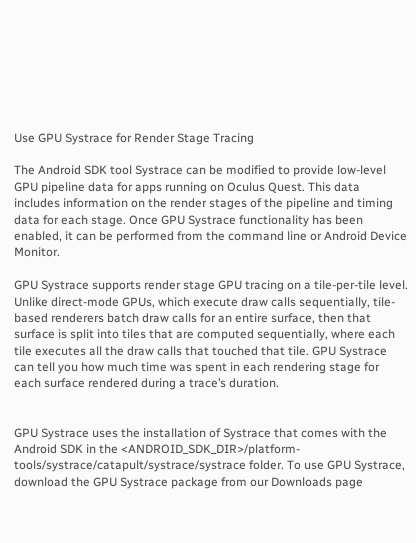Use GPU Systrace for Render Stage Tracing

The Android SDK tool Systrace can be modified to provide low-level GPU pipeline data for apps running on Oculus Quest. This data includes information on the render stages of the pipeline and timing data for each stage. Once GPU Systrace functionality has been enabled, it can be performed from the command line or Android Device Monitor.

GPU Systrace supports render stage GPU tracing on a tile-per-tile level. Unlike direct-mode GPUs, which execute draw calls sequentially, tile-based renderers batch draw calls for an entire surface, then that surface is split into tiles that are computed sequentially, where each tile executes all the draw calls that touched that tile. GPU Systrace can tell you how much time was spent in each rendering stage for each surface rendered during a trace’s duration.


GPU Systrace uses the installation of Systrace that comes with the Android SDK in the <ANDROID_SDK_DIR>/platform-tools/systrace/catapult/systrace/systrace folder. To use GPU Systrace, download the GPU Systrace package from our Downloads page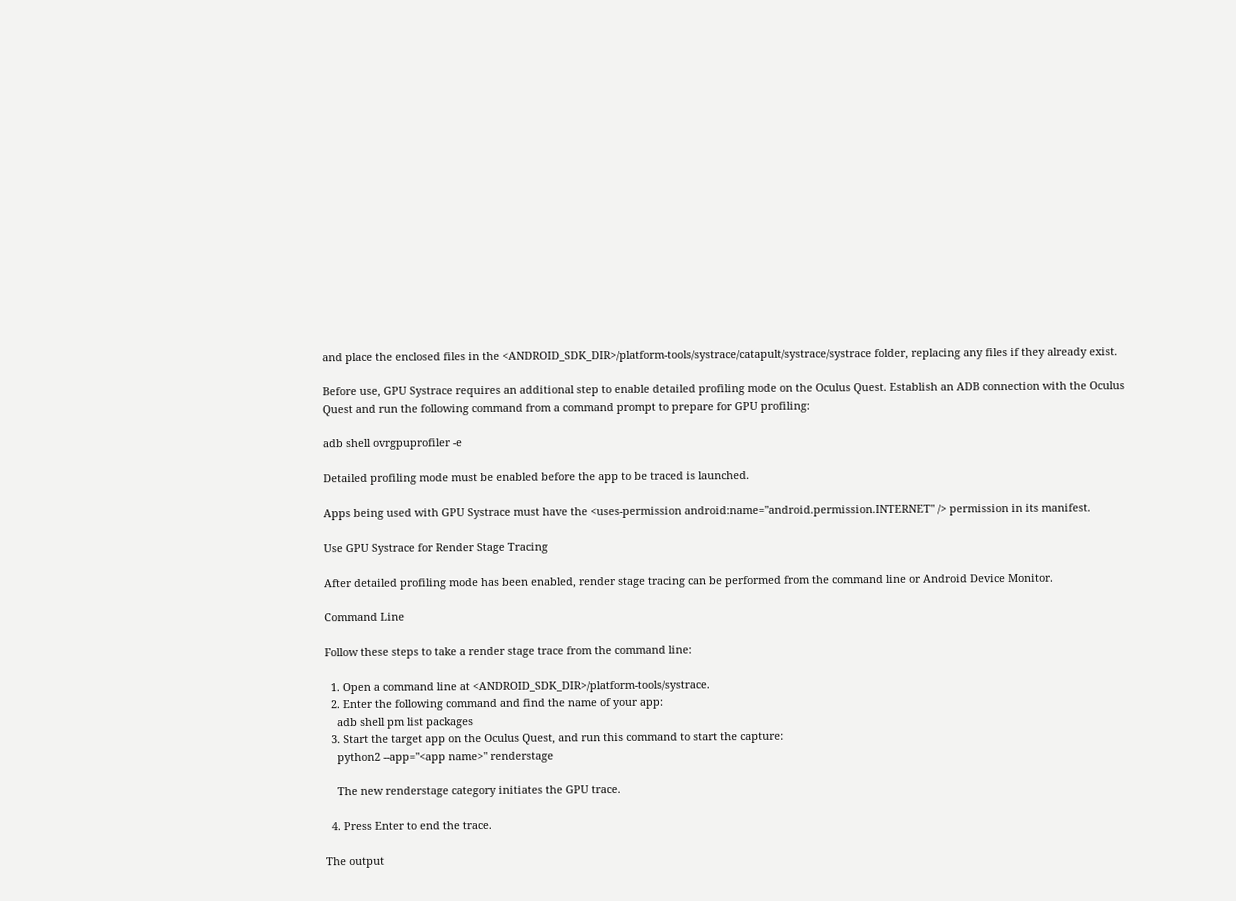and place the enclosed files in the <ANDROID_SDK_DIR>/platform-tools/systrace/catapult/systrace/systrace folder, replacing any files if they already exist.

Before use, GPU Systrace requires an additional step to enable detailed profiling mode on the Oculus Quest. Establish an ADB connection with the Oculus Quest and run the following command from a command prompt to prepare for GPU profiling:

adb shell ovrgpuprofiler -e

Detailed profiling mode must be enabled before the app to be traced is launched.

Apps being used with GPU Systrace must have the <uses-permission android:name="android.permission.INTERNET" /> permission in its manifest.

Use GPU Systrace for Render Stage Tracing

After detailed profiling mode has been enabled, render stage tracing can be performed from the command line or Android Device Monitor.

Command Line

Follow these steps to take a render stage trace from the command line:

  1. Open a command line at <ANDROID_SDK_DIR>/platform-tools/systrace.
  2. Enter the following command and find the name of your app:
    adb shell pm list packages
  3. Start the target app on the Oculus Quest, and run this command to start the capture:
    python2 --app="<app name>" renderstage

    The new renderstage category initiates the GPU trace.

  4. Press Enter to end the trace.

The output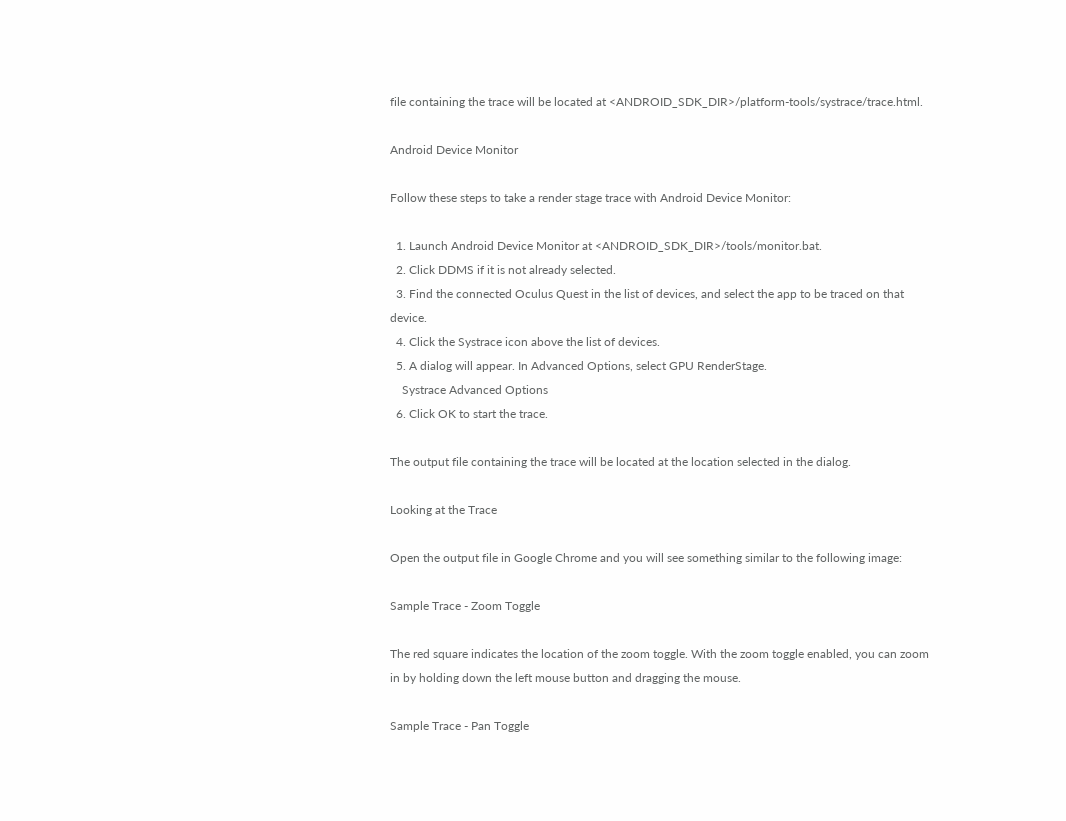file containing the trace will be located at <ANDROID_SDK_DIR>/platform-tools/systrace/trace.html.

Android Device Monitor

Follow these steps to take a render stage trace with Android Device Monitor:

  1. Launch Android Device Monitor at <ANDROID_SDK_DIR>/tools/monitor.bat.
  2. Click DDMS if it is not already selected.
  3. Find the connected Oculus Quest in the list of devices, and select the app to be traced on that device.
  4. Click the Systrace icon above the list of devices.
  5. A dialog will appear. In Advanced Options, select GPU RenderStage.
    Systrace Advanced Options
  6. Click OK to start the trace.

The output file containing the trace will be located at the location selected in the dialog.

Looking at the Trace

Open the output file in Google Chrome and you will see something similar to the following image:

Sample Trace - Zoom Toggle

The red square indicates the location of the zoom toggle. With the zoom toggle enabled, you can zoom in by holding down the left mouse button and dragging the mouse.

Sample Trace - Pan Toggle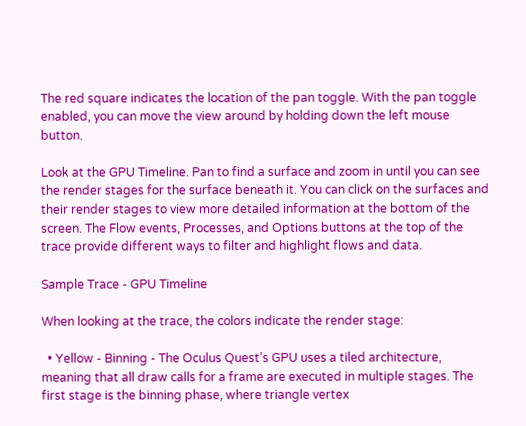The red square indicates the location of the pan toggle. With the pan toggle enabled, you can move the view around by holding down the left mouse button.

Look at the GPU Timeline. Pan to find a surface and zoom in until you can see the render stages for the surface beneath it. You can click on the surfaces and their render stages to view more detailed information at the bottom of the screen. The Flow events, Processes, and Options buttons at the top of the trace provide different ways to filter and highlight flows and data.

Sample Trace - GPU Timeline

When looking at the trace, the colors indicate the render stage:

  • Yellow - Binning - The Oculus Quest’s GPU uses a tiled architecture, meaning that all draw calls for a frame are executed in multiple stages. The first stage is the binning phase, where triangle vertex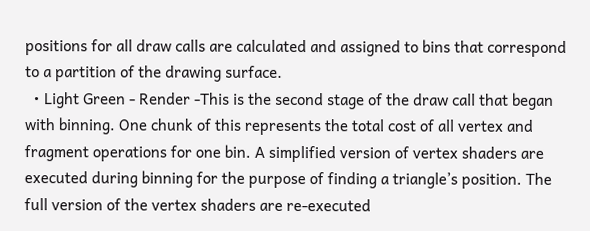positions for all draw calls are calculated and assigned to bins that correspond to a partition of the drawing surface.
  • Light Green - Render -This is the second stage of the draw call that began with binning. One chunk of this represents the total cost of all vertex and fragment operations for one bin. A simplified version of vertex shaders are executed during binning for the purpose of finding a triangle’s position. The full version of the vertex shaders are re-executed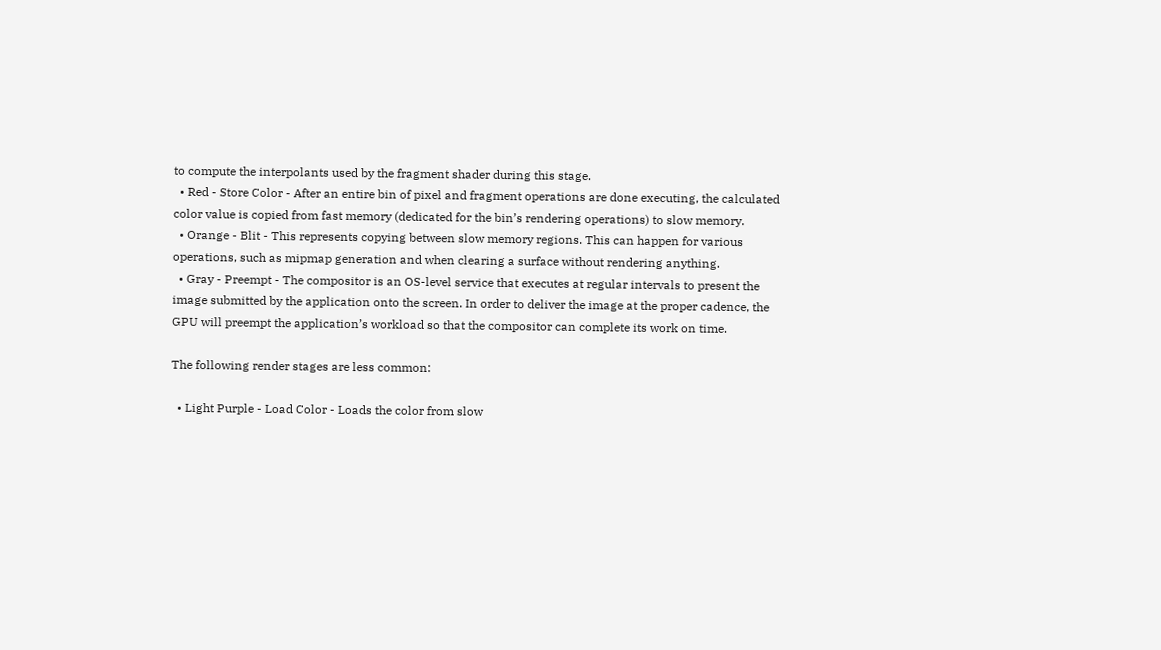to compute the interpolants used by the fragment shader during this stage.
  • Red - Store Color - After an entire bin of pixel and fragment operations are done executing, the calculated color value is copied from fast memory (dedicated for the bin’s rendering operations) to slow memory.
  • Orange - Blit - This represents copying between slow memory regions. This can happen for various operations, such as mipmap generation and when clearing a surface without rendering anything.
  • Gray - Preempt - The compositor is an OS-level service that executes at regular intervals to present the image submitted by the application onto the screen. In order to deliver the image at the proper cadence, the GPU will preempt the application’s workload so that the compositor can complete its work on time.

The following render stages are less common:

  • Light Purple - Load Color - Loads the color from slow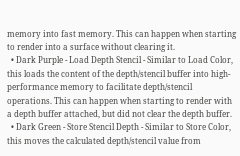memory into fast memory. This can happen when starting to render into a surface without clearing it.
  • Dark Purple - Load Depth Stencil - Similar to Load Color, this loads the content of the depth/stencil buffer into high-performance memory to facilitate depth/stencil operations. This can happen when starting to render with a depth buffer attached, but did not clear the depth buffer.
  • Dark Green - Store Stencil Depth - Similar to Store Color, this moves the calculated depth/stencil value from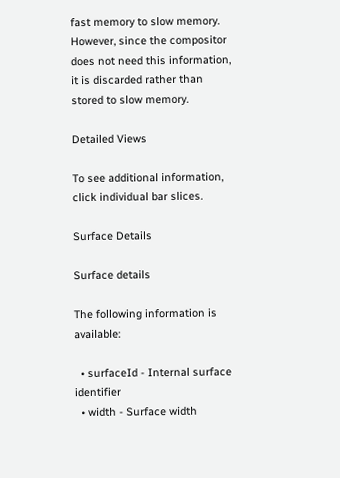fast memory to slow memory. However, since the compositor does not need this information, it is discarded rather than stored to slow memory.

Detailed Views

To see additional information, click individual bar slices.

Surface Details

Surface details

The following information is available:

  • surfaceId - Internal surface identifier
  • width - Surface width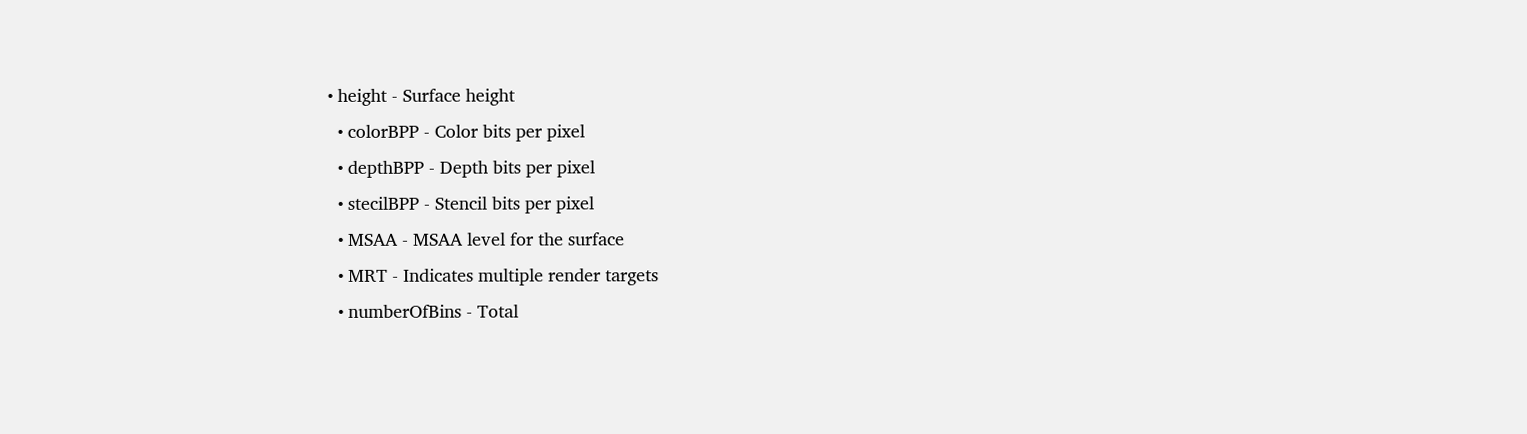• height - Surface height
  • colorBPP - Color bits per pixel
  • depthBPP - Depth bits per pixel
  • stecilBPP - Stencil bits per pixel
  • MSAA - MSAA level for the surface
  • MRT - Indicates multiple render targets
  • numberOfBins - Total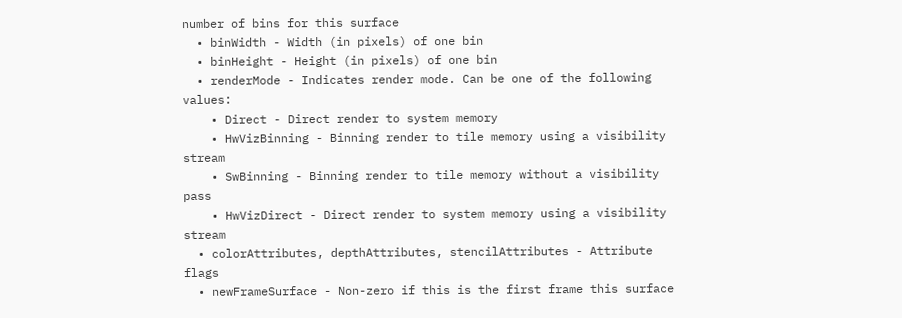number of bins for this surface
  • binWidth - Width (in pixels) of one bin
  • binHeight - Height (in pixels) of one bin
  • renderMode - Indicates render mode. Can be one of the following values:
    • Direct - Direct render to system memory
    • HwVizBinning - Binning render to tile memory using a visibility stream
    • SwBinning - Binning render to tile memory without a visibility pass
    • HwVizDirect - Direct render to system memory using a visibility stream
  • colorAttributes, depthAttributes, stencilAttributes - Attribute flags
  • newFrameSurface - Non-zero if this is the first frame this surface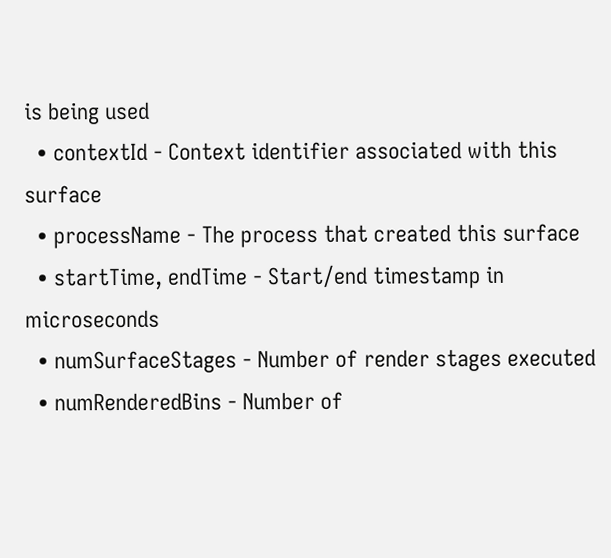is being used
  • contextId - Context identifier associated with this surface
  • processName - The process that created this surface
  • startTime, endTime - Start/end timestamp in microseconds
  • numSurfaceStages - Number of render stages executed
  • numRenderedBins - Number of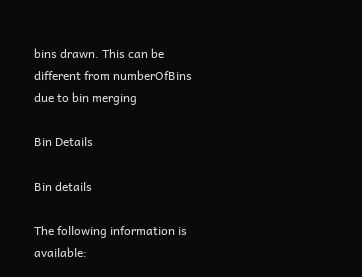bins drawn. This can be different from numberOfBins due to bin merging

Bin Details

Bin details

The following information is available: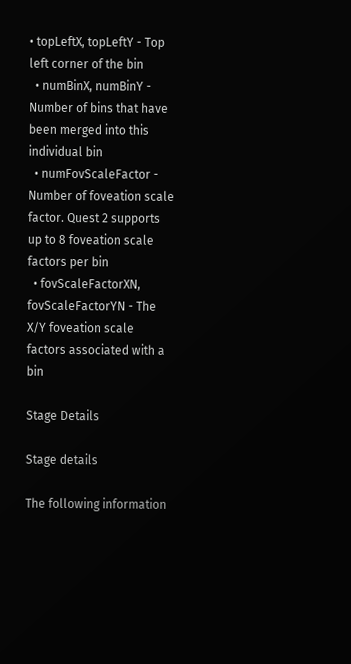• topLeftX, topLeftY - Top left corner of the bin
  • numBinX, numBinY - Number of bins that have been merged into this individual bin
  • numFovScaleFactor - Number of foveation scale factor. Quest 2 supports up to 8 foveation scale factors per bin
  • fovScaleFactorXN, fovScaleFactorYN - The X/Y foveation scale factors associated with a bin

Stage Details

Stage details

The following information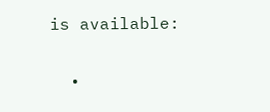is available:

  •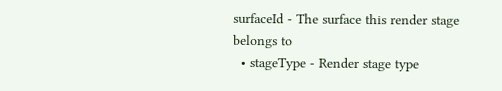surfaceId - The surface this render stage belongs to
  • stageType - Render stage type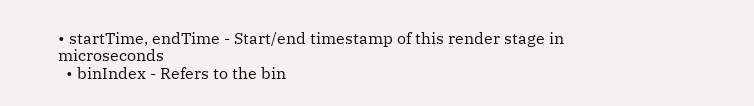• startTime, endTime - Start/end timestamp of this render stage in microseconds
  • binIndex - Refers to the bin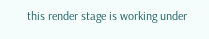this render stage is working under